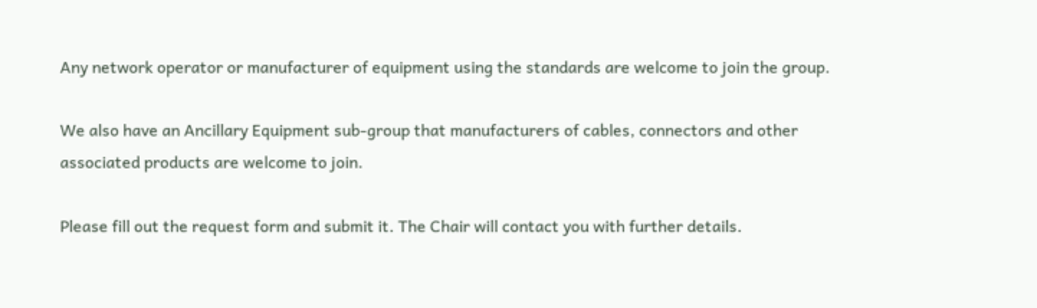Any network operator or manufacturer of equipment using the standards are welcome to join the group.

We also have an Ancillary Equipment sub-group that manufacturers of cables, connectors and other associated products are welcome to join.

Please fill out the request form and submit it. The Chair will contact you with further details.